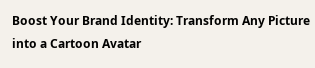Boost Your Brand Identity: Transform Any Picture into a Cartoon Avatar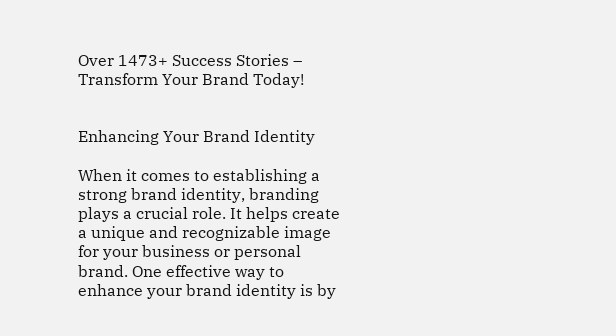Over 1473+ Success Stories – Transform Your Brand Today!


Enhancing Your Brand Identity

When it comes to establishing a strong brand identity, branding plays a crucial role. It helps create a unique and recognizable image for your business or personal brand. One effective way to enhance your brand identity is by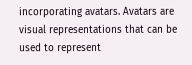incorporating avatars. Avatars are visual representations that can be used to represent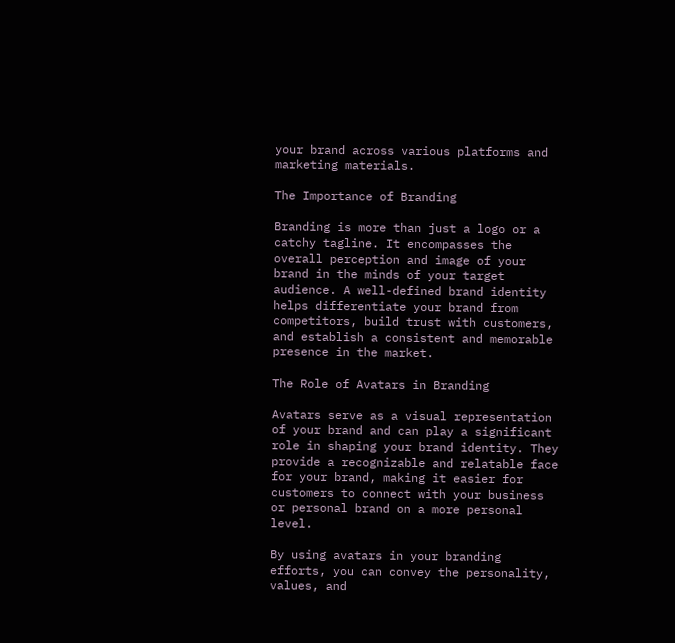your brand across various platforms and marketing materials.

The Importance of Branding

Branding is more than just a logo or a catchy tagline. It encompasses the overall perception and image of your brand in the minds of your target audience. A well-defined brand identity helps differentiate your brand from competitors, build trust with customers, and establish a consistent and memorable presence in the market.

The Role of Avatars in Branding

Avatars serve as a visual representation of your brand and can play a significant role in shaping your brand identity. They provide a recognizable and relatable face for your brand, making it easier for customers to connect with your business or personal brand on a more personal level.

By using avatars in your branding efforts, you can convey the personality, values, and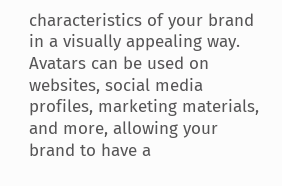characteristics of your brand in a visually appealing way. Avatars can be used on websites, social media profiles, marketing materials, and more, allowing your brand to have a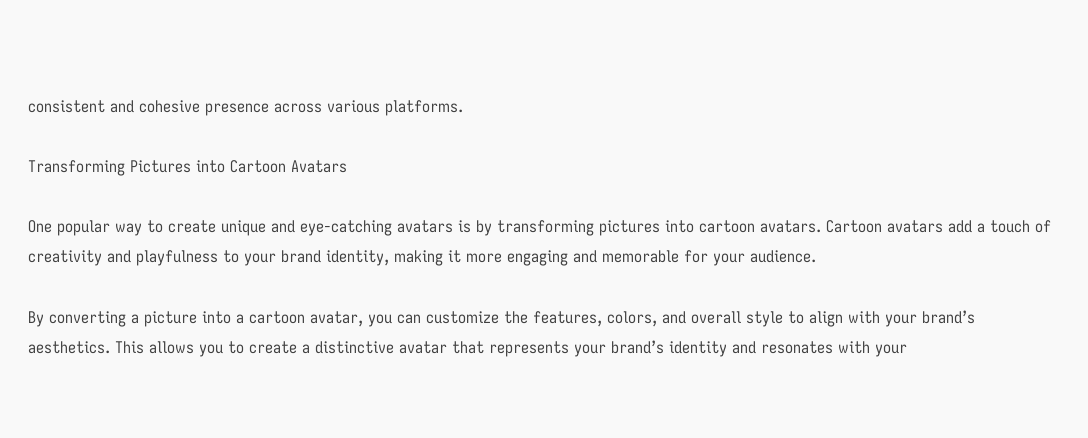consistent and cohesive presence across various platforms.

Transforming Pictures into Cartoon Avatars

One popular way to create unique and eye-catching avatars is by transforming pictures into cartoon avatars. Cartoon avatars add a touch of creativity and playfulness to your brand identity, making it more engaging and memorable for your audience.

By converting a picture into a cartoon avatar, you can customize the features, colors, and overall style to align with your brand’s aesthetics. This allows you to create a distinctive avatar that represents your brand’s identity and resonates with your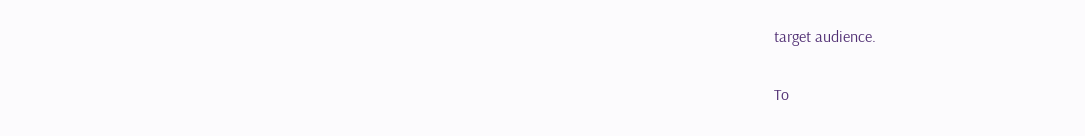target audience.

To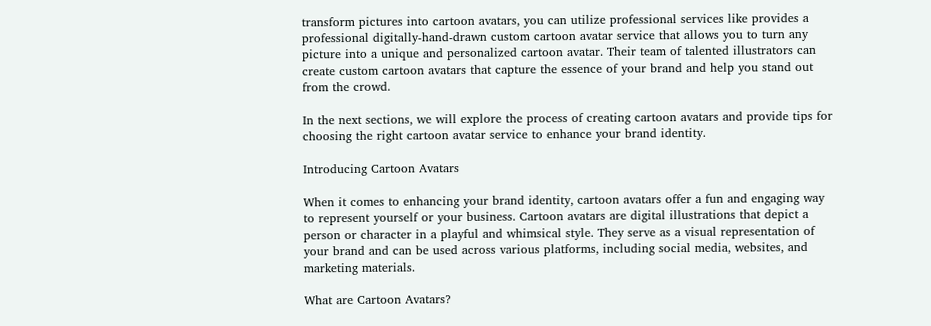transform pictures into cartoon avatars, you can utilize professional services like provides a professional digitally-hand-drawn custom cartoon avatar service that allows you to turn any picture into a unique and personalized cartoon avatar. Their team of talented illustrators can create custom cartoon avatars that capture the essence of your brand and help you stand out from the crowd.

In the next sections, we will explore the process of creating cartoon avatars and provide tips for choosing the right cartoon avatar service to enhance your brand identity.

Introducing Cartoon Avatars

When it comes to enhancing your brand identity, cartoon avatars offer a fun and engaging way to represent yourself or your business. Cartoon avatars are digital illustrations that depict a person or character in a playful and whimsical style. They serve as a visual representation of your brand and can be used across various platforms, including social media, websites, and marketing materials.

What are Cartoon Avatars?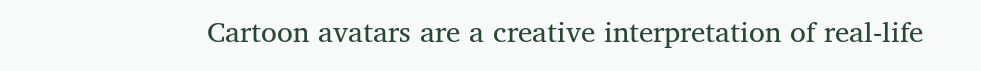Cartoon avatars are a creative interpretation of real-life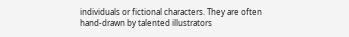individuals or fictional characters. They are often hand-drawn by talented illustrators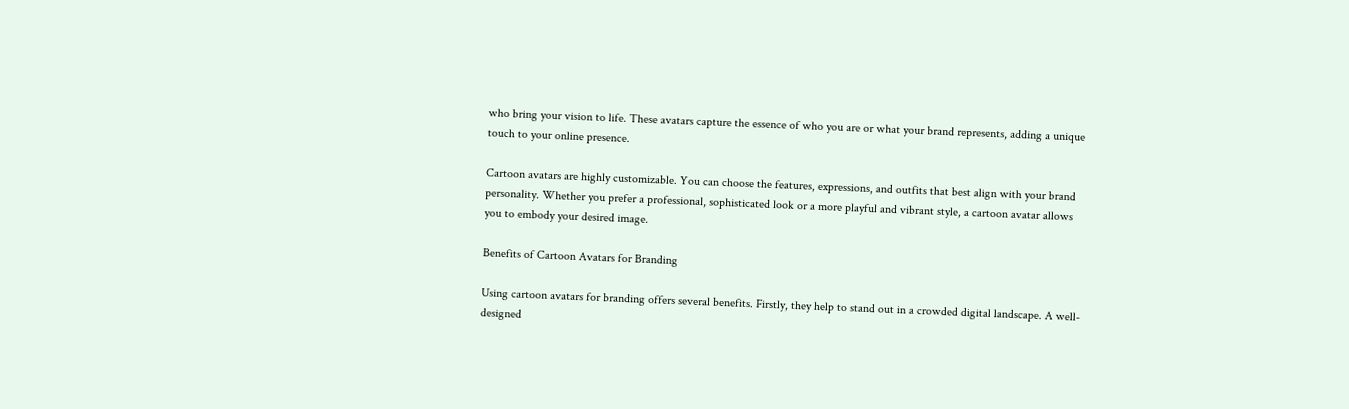who bring your vision to life. These avatars capture the essence of who you are or what your brand represents, adding a unique touch to your online presence.

Cartoon avatars are highly customizable. You can choose the features, expressions, and outfits that best align with your brand personality. Whether you prefer a professional, sophisticated look or a more playful and vibrant style, a cartoon avatar allows you to embody your desired image.

Benefits of Cartoon Avatars for Branding

Using cartoon avatars for branding offers several benefits. Firstly, they help to stand out in a crowded digital landscape. A well-designed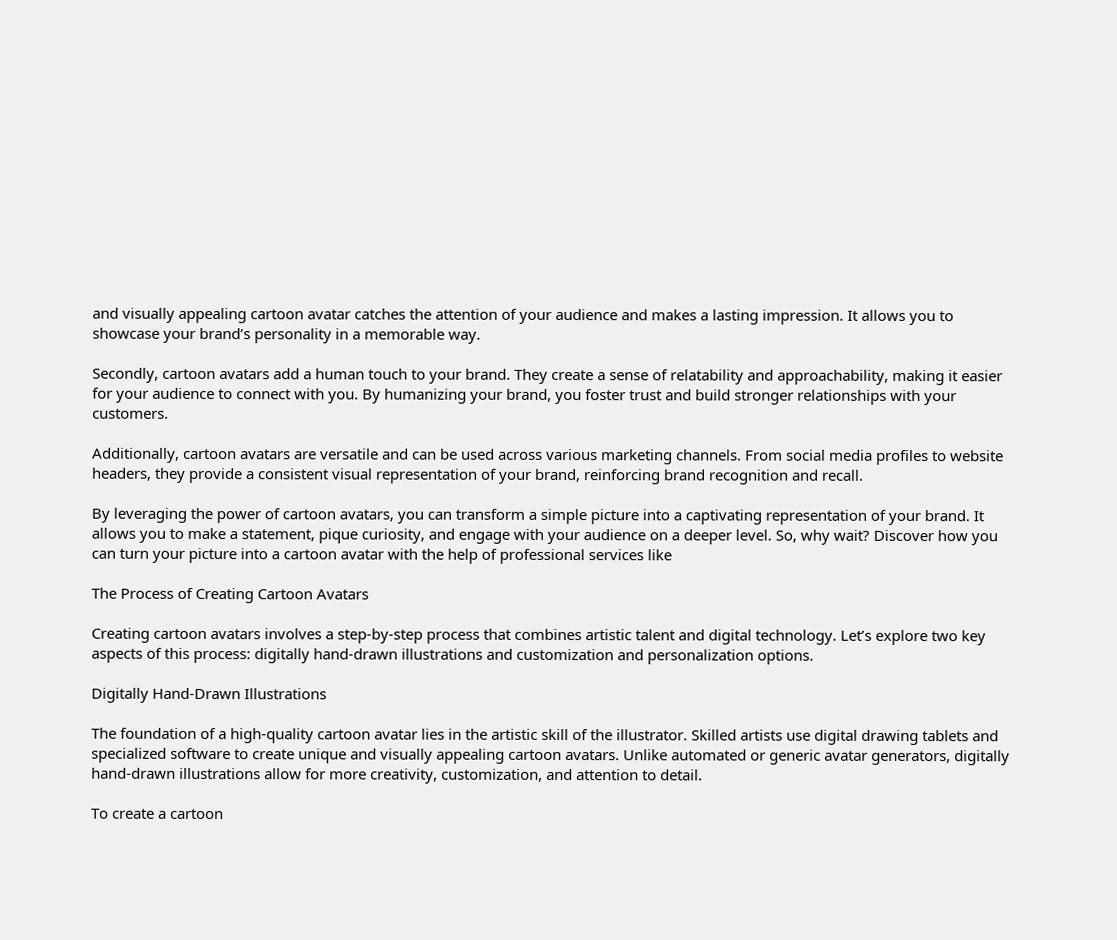and visually appealing cartoon avatar catches the attention of your audience and makes a lasting impression. It allows you to showcase your brand’s personality in a memorable way.

Secondly, cartoon avatars add a human touch to your brand. They create a sense of relatability and approachability, making it easier for your audience to connect with you. By humanizing your brand, you foster trust and build stronger relationships with your customers.

Additionally, cartoon avatars are versatile and can be used across various marketing channels. From social media profiles to website headers, they provide a consistent visual representation of your brand, reinforcing brand recognition and recall.

By leveraging the power of cartoon avatars, you can transform a simple picture into a captivating representation of your brand. It allows you to make a statement, pique curiosity, and engage with your audience on a deeper level. So, why wait? Discover how you can turn your picture into a cartoon avatar with the help of professional services like

The Process of Creating Cartoon Avatars

Creating cartoon avatars involves a step-by-step process that combines artistic talent and digital technology. Let’s explore two key aspects of this process: digitally hand-drawn illustrations and customization and personalization options.

Digitally Hand-Drawn Illustrations

The foundation of a high-quality cartoon avatar lies in the artistic skill of the illustrator. Skilled artists use digital drawing tablets and specialized software to create unique and visually appealing cartoon avatars. Unlike automated or generic avatar generators, digitally hand-drawn illustrations allow for more creativity, customization, and attention to detail.

To create a cartoon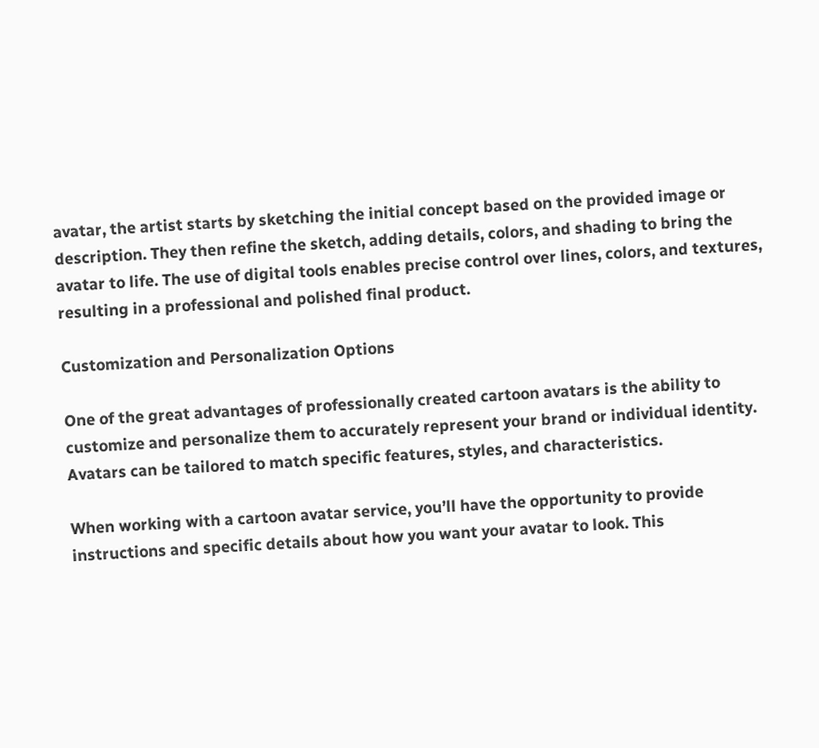avatar, the artist starts by sketching the initial concept based on the provided image or description. They then refine the sketch, adding details, colors, and shading to bring the avatar to life. The use of digital tools enables precise control over lines, colors, and textures, resulting in a professional and polished final product.

Customization and Personalization Options

One of the great advantages of professionally created cartoon avatars is the ability to customize and personalize them to accurately represent your brand or individual identity. Avatars can be tailored to match specific features, styles, and characteristics.

When working with a cartoon avatar service, you’ll have the opportunity to provide instructions and specific details about how you want your avatar to look. This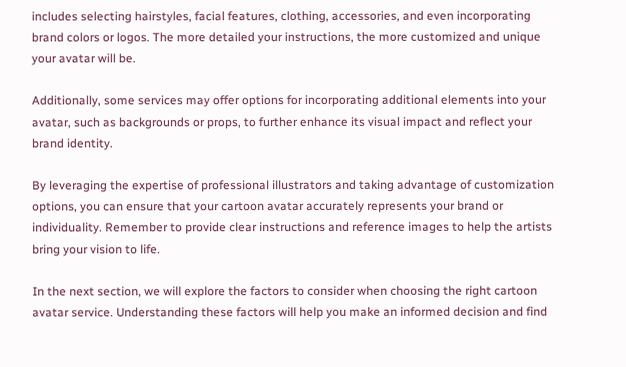includes selecting hairstyles, facial features, clothing, accessories, and even incorporating brand colors or logos. The more detailed your instructions, the more customized and unique your avatar will be.

Additionally, some services may offer options for incorporating additional elements into your avatar, such as backgrounds or props, to further enhance its visual impact and reflect your brand identity.

By leveraging the expertise of professional illustrators and taking advantage of customization options, you can ensure that your cartoon avatar accurately represents your brand or individuality. Remember to provide clear instructions and reference images to help the artists bring your vision to life.

In the next section, we will explore the factors to consider when choosing the right cartoon avatar service. Understanding these factors will help you make an informed decision and find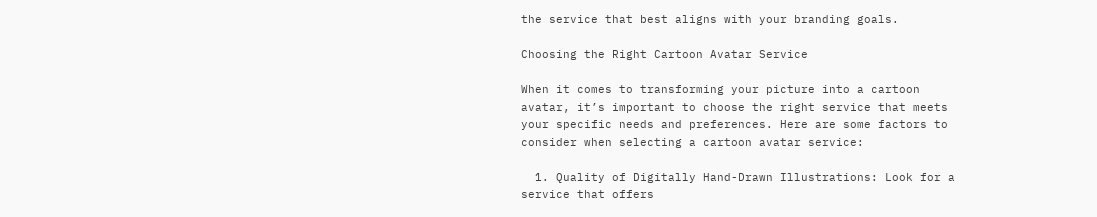the service that best aligns with your branding goals.

Choosing the Right Cartoon Avatar Service

When it comes to transforming your picture into a cartoon avatar, it’s important to choose the right service that meets your specific needs and preferences. Here are some factors to consider when selecting a cartoon avatar service:

  1. Quality of Digitally Hand-Drawn Illustrations: Look for a service that offers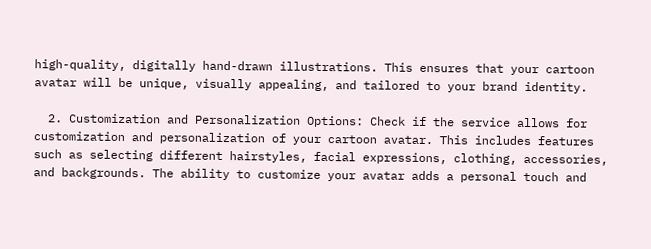high-quality, digitally hand-drawn illustrations. This ensures that your cartoon avatar will be unique, visually appealing, and tailored to your brand identity.

  2. Customization and Personalization Options: Check if the service allows for customization and personalization of your cartoon avatar. This includes features such as selecting different hairstyles, facial expressions, clothing, accessories, and backgrounds. The ability to customize your avatar adds a personal touch and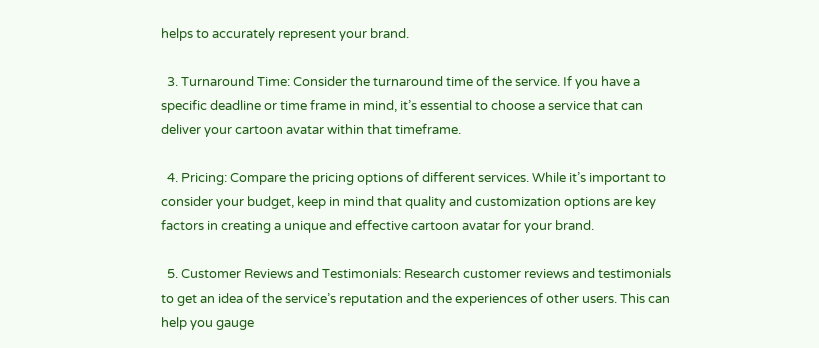helps to accurately represent your brand.

  3. Turnaround Time: Consider the turnaround time of the service. If you have a specific deadline or time frame in mind, it’s essential to choose a service that can deliver your cartoon avatar within that timeframe.

  4. Pricing: Compare the pricing options of different services. While it’s important to consider your budget, keep in mind that quality and customization options are key factors in creating a unique and effective cartoon avatar for your brand.

  5. Customer Reviews and Testimonials: Research customer reviews and testimonials to get an idea of the service’s reputation and the experiences of other users. This can help you gauge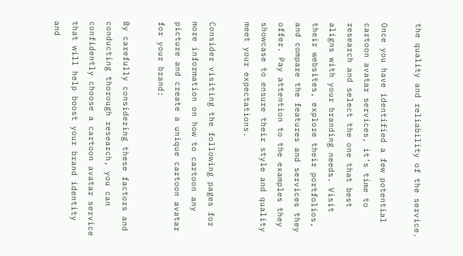the quality and reliability of the service.

Once you have identified a few potential cartoon avatar services, it’s time to research and select the one that best aligns with your branding needs. Visit their websites, explore their portfolios, and compare the features and services they offer. Pay attention to the examples they showcase to ensure their style and quality meet your expectations.

Consider visiting the following pages for more information on how to cartoon any picture and create a unique cartoon avatar for your brand:

By carefully considering these factors and conducting thorough research, you can confidently choose a cartoon avatar service that will help boost your brand identity and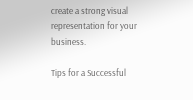create a strong visual representation for your business.

Tips for a Successful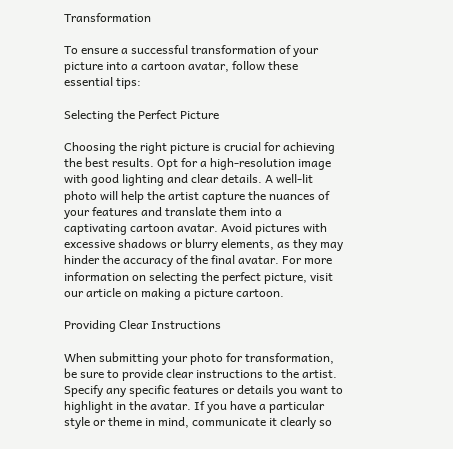Transformation

To ensure a successful transformation of your picture into a cartoon avatar, follow these essential tips:

Selecting the Perfect Picture

Choosing the right picture is crucial for achieving the best results. Opt for a high-resolution image with good lighting and clear details. A well-lit photo will help the artist capture the nuances of your features and translate them into a captivating cartoon avatar. Avoid pictures with excessive shadows or blurry elements, as they may hinder the accuracy of the final avatar. For more information on selecting the perfect picture, visit our article on making a picture cartoon.

Providing Clear Instructions

When submitting your photo for transformation, be sure to provide clear instructions to the artist. Specify any specific features or details you want to highlight in the avatar. If you have a particular style or theme in mind, communicate it clearly so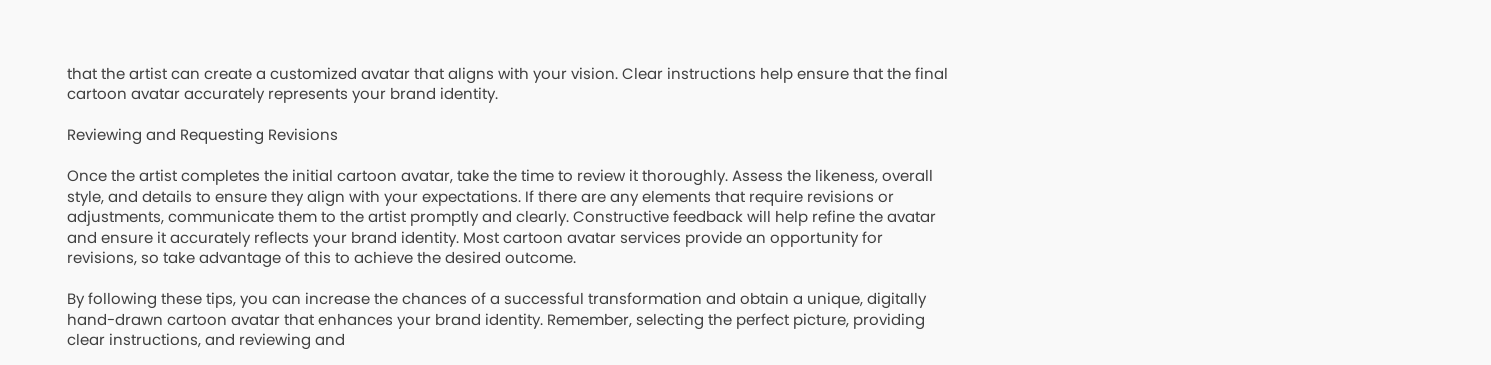that the artist can create a customized avatar that aligns with your vision. Clear instructions help ensure that the final cartoon avatar accurately represents your brand identity.

Reviewing and Requesting Revisions

Once the artist completes the initial cartoon avatar, take the time to review it thoroughly. Assess the likeness, overall style, and details to ensure they align with your expectations. If there are any elements that require revisions or adjustments, communicate them to the artist promptly and clearly. Constructive feedback will help refine the avatar and ensure it accurately reflects your brand identity. Most cartoon avatar services provide an opportunity for revisions, so take advantage of this to achieve the desired outcome.

By following these tips, you can increase the chances of a successful transformation and obtain a unique, digitally hand-drawn cartoon avatar that enhances your brand identity. Remember, selecting the perfect picture, providing clear instructions, and reviewing and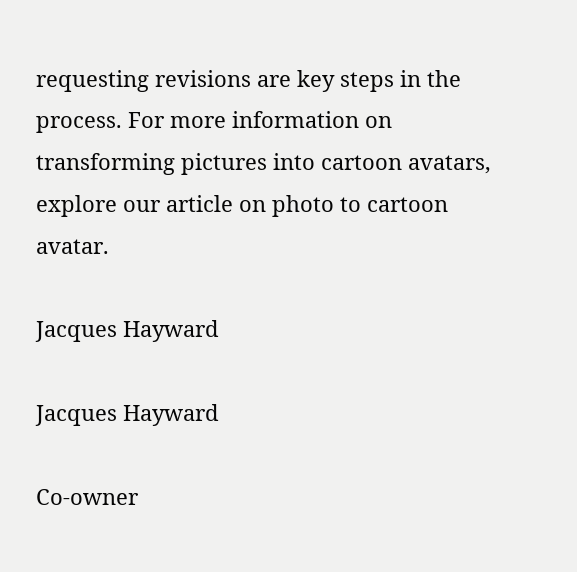requesting revisions are key steps in the process. For more information on transforming pictures into cartoon avatars, explore our article on photo to cartoon avatar.

Jacques Hayward

Jacques Hayward

Co-owner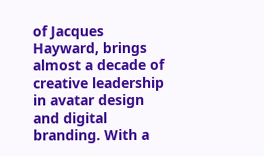of Jacques Hayward, brings almost a decade of creative leadership in avatar design and digital branding. With a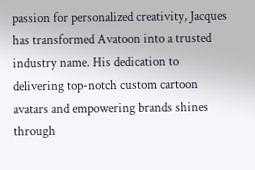passion for personalized creativity, Jacques has transformed Avatoon into a trusted industry name. His dedication to delivering top-notch custom cartoon avatars and empowering brands shines through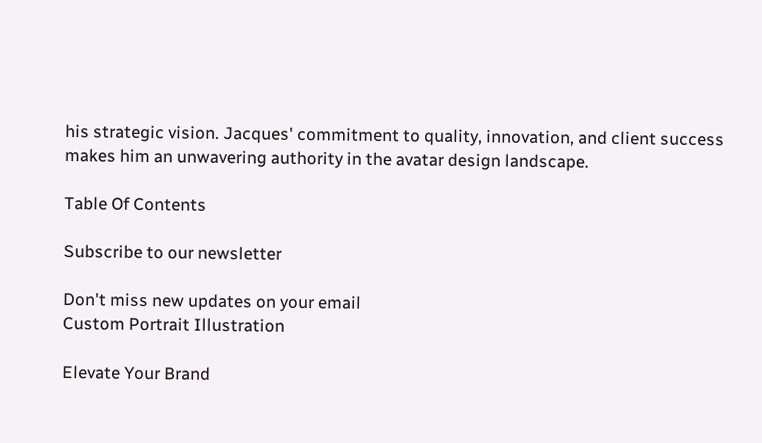his strategic vision. Jacques' commitment to quality, innovation, and client success makes him an unwavering authority in the avatar design landscape.

Table Of Contents

Subscribe to our newsletter

Don't miss new updates on your email
Custom Portrait Illustration

Elevate Your Brand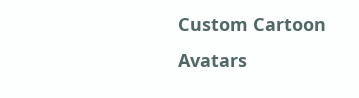Custom Cartoon Avatars